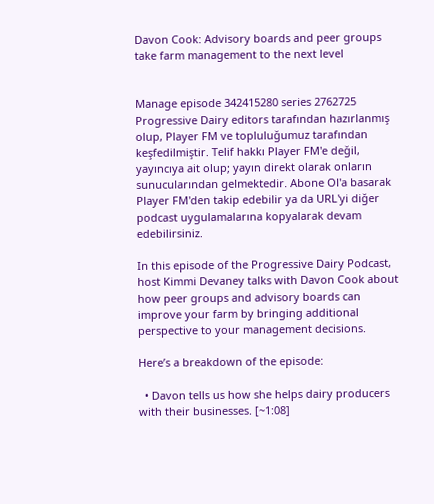Davon Cook: Advisory boards and peer groups take farm management to the next level


Manage episode 342415280 series 2762725
Progressive Dairy editors tarafından hazırlanmış olup, Player FM ve topluluğumuz tarafından keşfedilmiştir. Telif hakkı Player FM'e değil, yayıncıya ait olup; yayın direkt olarak onların sunucularından gelmektedir. Abone Ol'a basarak Player FM'den takip edebilir ya da URL'yi diğer podcast uygulamalarına kopyalarak devam edebilirsiniz.

In this episode of the Progressive Dairy Podcast, host Kimmi Devaney talks with Davon Cook about how peer groups and advisory boards can improve your farm by bringing additional perspective to your management decisions.

Here’s a breakdown of the episode:

  • Davon tells us how she helps dairy producers with their businesses. [~1:08]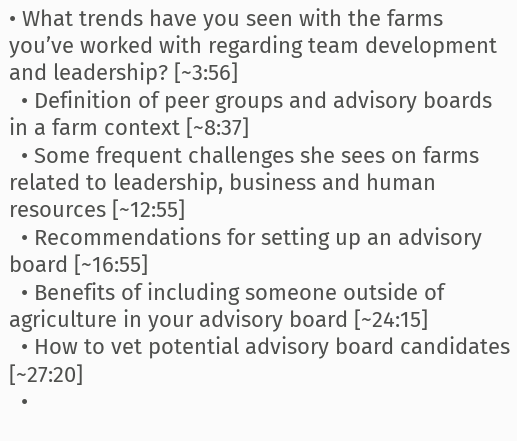• What trends have you seen with the farms you’ve worked with regarding team development and leadership? [~3:56]
  • Definition of peer groups and advisory boards in a farm context [~8:37]
  • Some frequent challenges she sees on farms related to leadership, business and human resources [~12:55]
  • Recommendations for setting up an advisory board [~16:55]
  • Benefits of including someone outside of agriculture in your advisory board [~24:15]
  • How to vet potential advisory board candidates [~27:20]
  •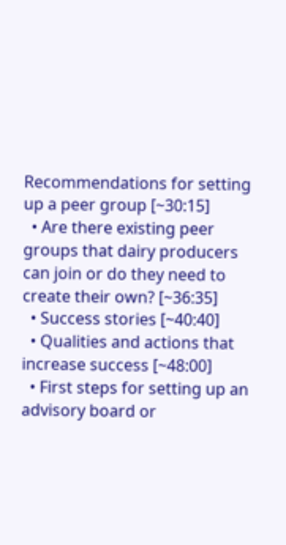Recommendations for setting up a peer group [~30:15]
  • Are there existing peer groups that dairy producers can join or do they need to create their own? [~36:35]
  • Success stories [~40:40]
  • Qualities and actions that increase success [~48:00]
  • First steps for setting up an advisory board or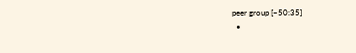peer group [~50:35]
  •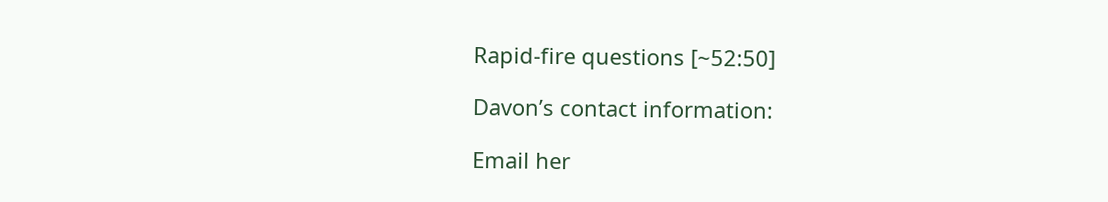Rapid-fire questions [~52:50]

Davon’s contact information:

Email her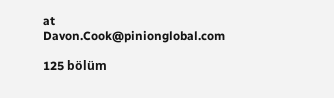at Davon.Cook@pinionglobal.com

125 bölüm